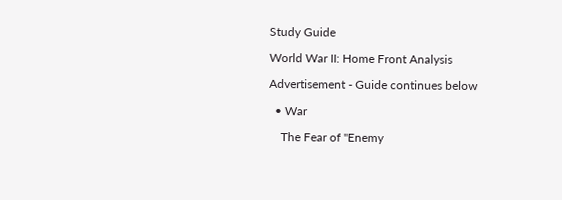Study Guide

World War II: Home Front Analysis

Advertisement - Guide continues below

  • War

    The Fear of "Enemy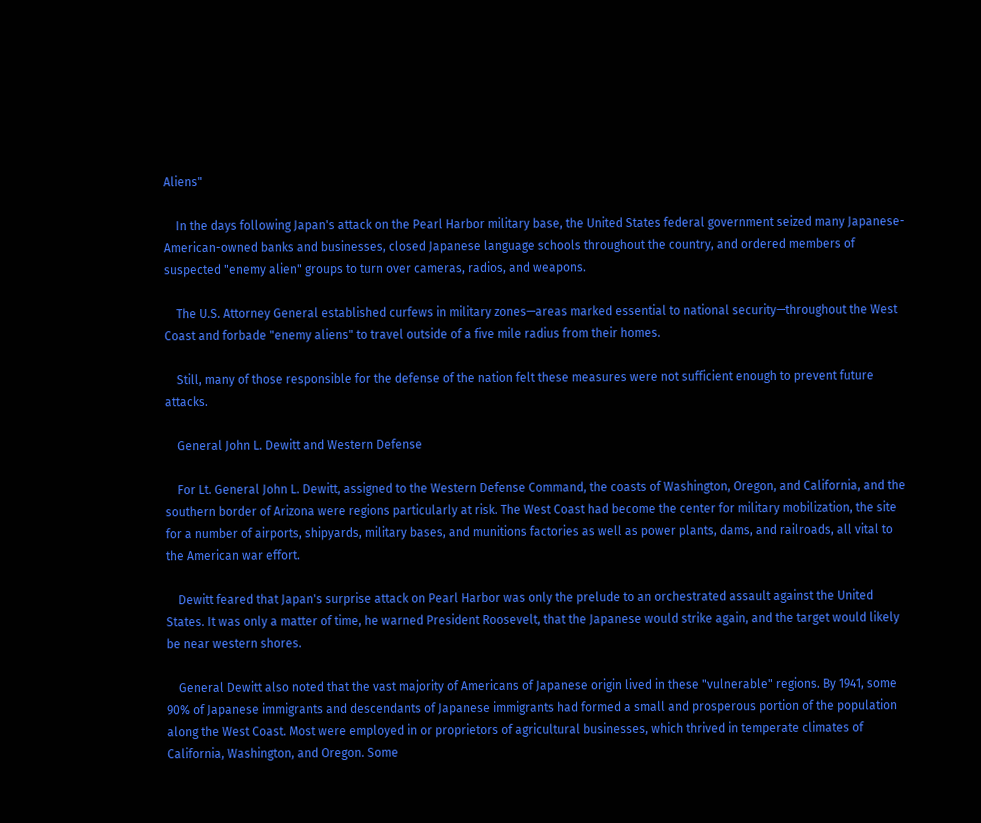Aliens"

    In the days following Japan's attack on the Pearl Harbor military base, the United States federal government seized many Japanese-American-owned banks and businesses, closed Japanese language schools throughout the country, and ordered members of suspected "enemy alien" groups to turn over cameras, radios, and weapons.

    The U.S. Attorney General established curfews in military zones—areas marked essential to national security—throughout the West Coast and forbade "enemy aliens" to travel outside of a five mile radius from their homes.

    Still, many of those responsible for the defense of the nation felt these measures were not sufficient enough to prevent future attacks.

    General John L. Dewitt and Western Defense

    For Lt. General John L. Dewitt, assigned to the Western Defense Command, the coasts of Washington, Oregon, and California, and the southern border of Arizona were regions particularly at risk. The West Coast had become the center for military mobilization, the site for a number of airports, shipyards, military bases, and munitions factories as well as power plants, dams, and railroads, all vital to the American war effort.

    Dewitt feared that Japan's surprise attack on Pearl Harbor was only the prelude to an orchestrated assault against the United States. It was only a matter of time, he warned President Roosevelt, that the Japanese would strike again, and the target would likely be near western shores.

    General Dewitt also noted that the vast majority of Americans of Japanese origin lived in these "vulnerable" regions. By 1941, some 90% of Japanese immigrants and descendants of Japanese immigrants had formed a small and prosperous portion of the population along the West Coast. Most were employed in or proprietors of agricultural businesses, which thrived in temperate climates of California, Washington, and Oregon. Some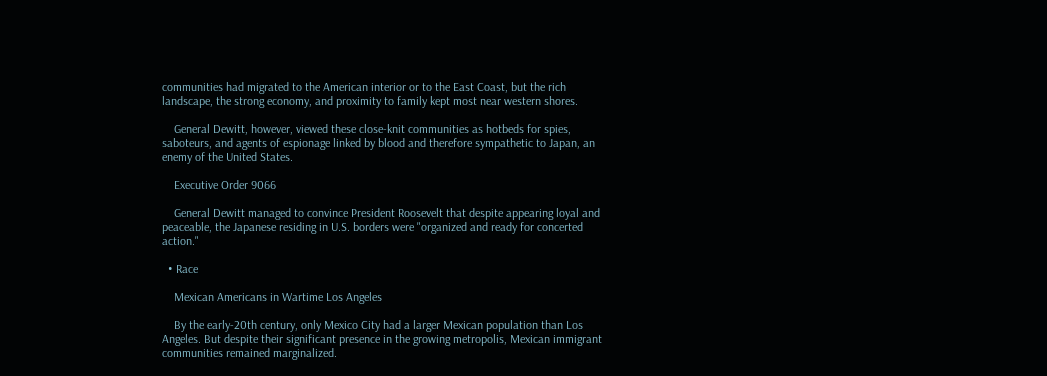communities had migrated to the American interior or to the East Coast, but the rich landscape, the strong economy, and proximity to family kept most near western shores.

    General Dewitt, however, viewed these close-knit communities as hotbeds for spies, saboteurs, and agents of espionage linked by blood and therefore sympathetic to Japan, an enemy of the United States.

    Executive Order 9066

    General Dewitt managed to convince President Roosevelt that despite appearing loyal and peaceable, the Japanese residing in U.S. borders were "organized and ready for concerted action."

  • Race

    Mexican Americans in Wartime Los Angeles

    By the early-20th century, only Mexico City had a larger Mexican population than Los Angeles. But despite their significant presence in the growing metropolis, Mexican immigrant communities remained marginalized.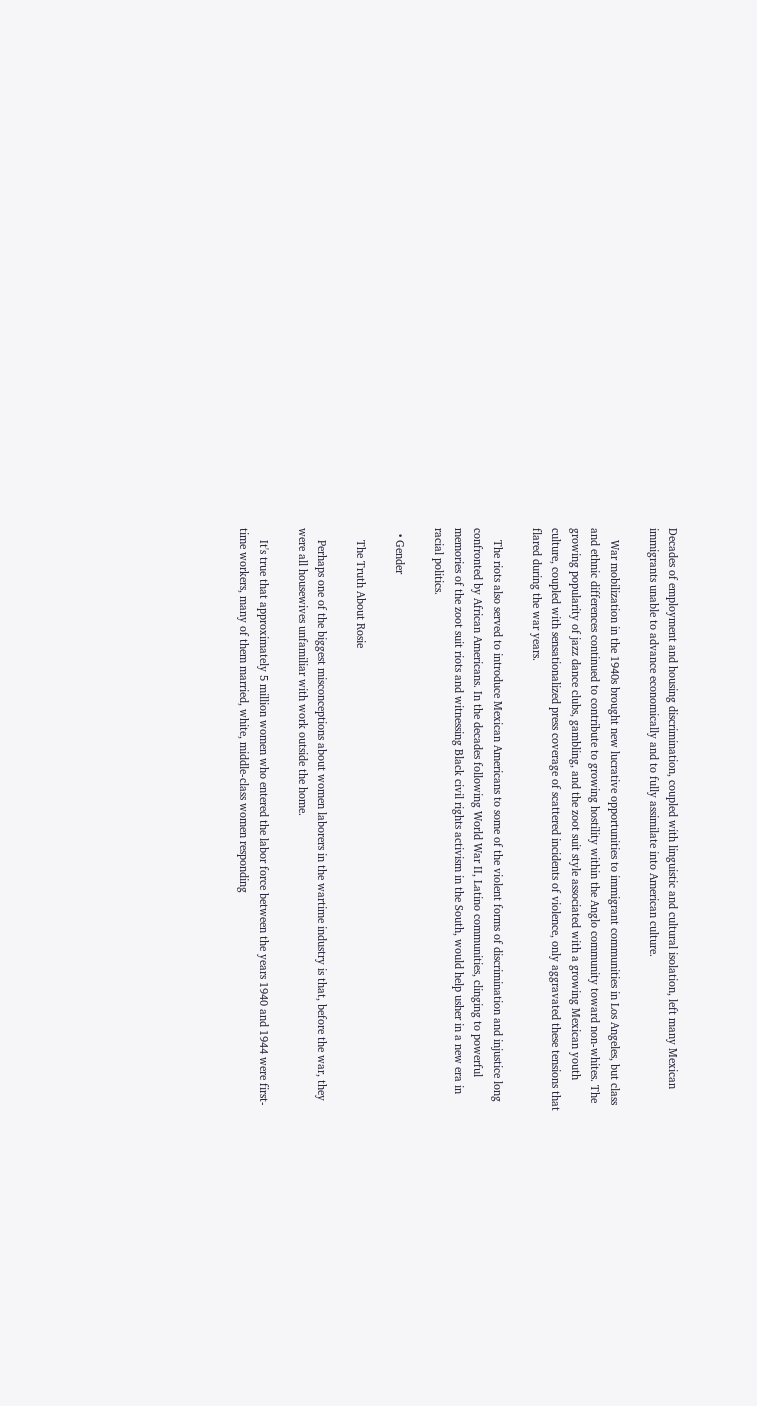Decades of employment and housing discrimination, coupled with linguistic and cultural isolation, left many Mexican immigrants unable to advance economically and to fully assimilate into American culture.

    War mobilization in the 1940s brought new lucrative opportunities to immigrant communities in Los Angeles, but class and ethnic differences continued to contribute to growing hostility within the Anglo community toward non-whites. The growing popularity of jazz dance clubs, gambling, and the zoot suit style associated with a growing Mexican youth culture, coupled with sensationalized press coverage of scattered incidents of violence, only aggravated these tensions that flared during the war years.

    The riots also served to introduce Mexican Americans to some of the violent forms of discrimination and injustice long confronted by African Americans. In the decades following World War II, Latino communities, clinging to powerful memories of the zoot suit riots and witnessing Black civil rights activism in the South, would help usher in a new era in racial politics.

  • Gender

    The Truth About Rosie

    Perhaps one of the biggest misconceptions about women laborers in the wartime industry is that, before the war, they were all housewives unfamiliar with work outside the home.

    It's true that approximately 5 million women who entered the labor force between the years 1940 and 1944 were first-time workers, many of them married, white, middle-class women responding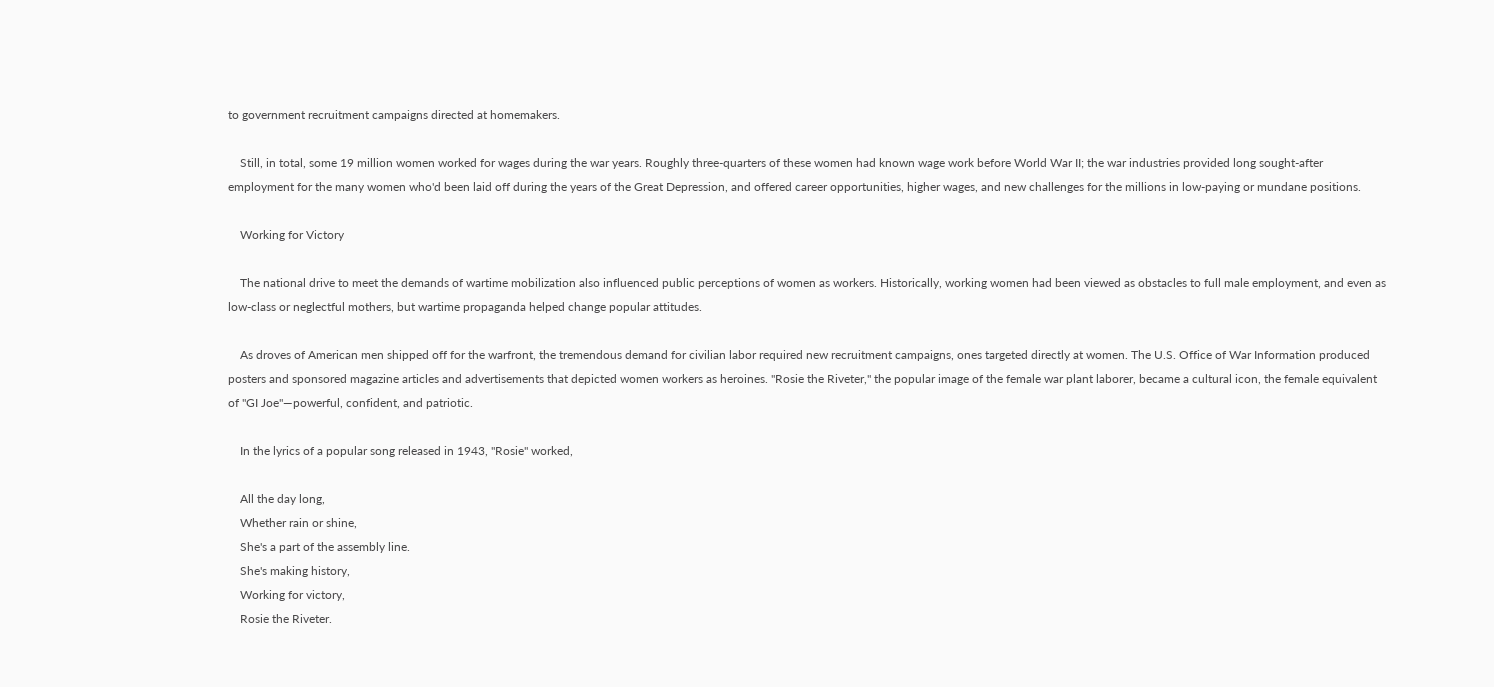to government recruitment campaigns directed at homemakers.

    Still, in total, some 19 million women worked for wages during the war years. Roughly three-quarters of these women had known wage work before World War II; the war industries provided long sought-after employment for the many women who'd been laid off during the years of the Great Depression, and offered career opportunities, higher wages, and new challenges for the millions in low-paying or mundane positions.

    Working for Victory

    The national drive to meet the demands of wartime mobilization also influenced public perceptions of women as workers. Historically, working women had been viewed as obstacles to full male employment, and even as low-class or neglectful mothers, but wartime propaganda helped change popular attitudes.

    As droves of American men shipped off for the warfront, the tremendous demand for civilian labor required new recruitment campaigns, ones targeted directly at women. The U.S. Office of War Information produced posters and sponsored magazine articles and advertisements that depicted women workers as heroines. "Rosie the Riveter," the popular image of the female war plant laborer, became a cultural icon, the female equivalent of "GI Joe"—powerful, confident, and patriotic.

    In the lyrics of a popular song released in 1943, "Rosie" worked,

    All the day long,
    Whether rain or shine,
    She's a part of the assembly line.
    She's making history,
    Working for victory,
    Rosie the Riveter.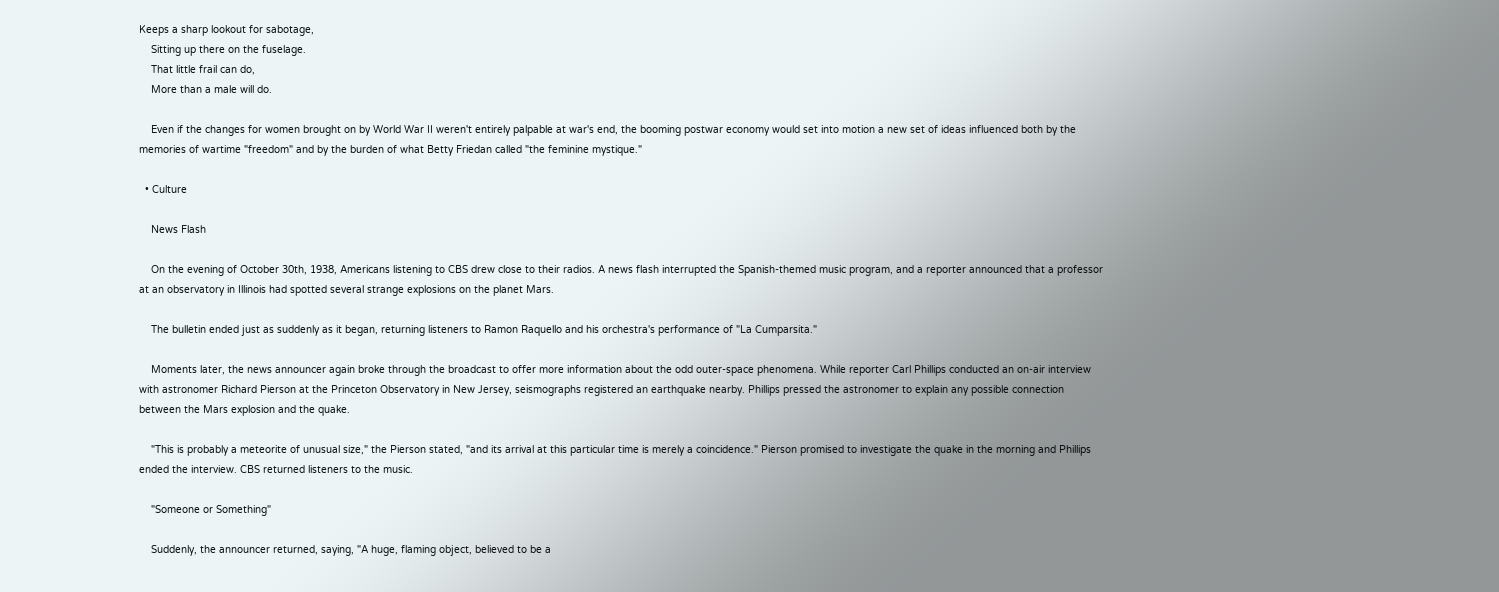Keeps a sharp lookout for sabotage,
    Sitting up there on the fuselage.
    That little frail can do,
    More than a male will do.

    Even if the changes for women brought on by World War II weren't entirely palpable at war's end, the booming postwar economy would set into motion a new set of ideas influenced both by the memories of wartime "freedom" and by the burden of what Betty Friedan called "the feminine mystique."

  • Culture

    News Flash

    On the evening of October 30th, 1938, Americans listening to CBS drew close to their radios. A news flash interrupted the Spanish-themed music program, and a reporter announced that a professor at an observatory in Illinois had spotted several strange explosions on the planet Mars.

    The bulletin ended just as suddenly as it began, returning listeners to Ramon Raquello and his orchestra's performance of "La Cumparsita."

    Moments later, the news announcer again broke through the broadcast to offer more information about the odd outer-space phenomena. While reporter Carl Phillips conducted an on-air interview with astronomer Richard Pierson at the Princeton Observatory in New Jersey, seismographs registered an earthquake nearby. Phillips pressed the astronomer to explain any possible connection between the Mars explosion and the quake.

    "This is probably a meteorite of unusual size," the Pierson stated, "and its arrival at this particular time is merely a coincidence." Pierson promised to investigate the quake in the morning and Phillips ended the interview. CBS returned listeners to the music.

    "Someone or Something"

    Suddenly, the announcer returned, saying, "A huge, flaming object, believed to be a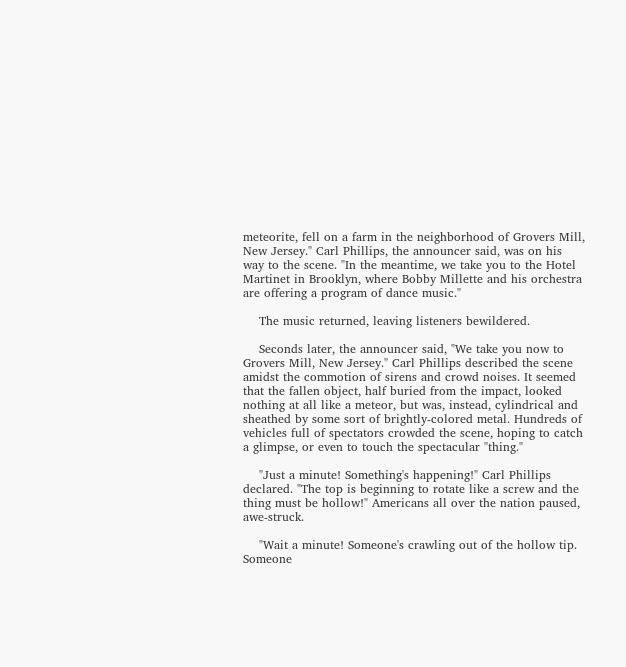meteorite, fell on a farm in the neighborhood of Grovers Mill, New Jersey." Carl Phillips, the announcer said, was on his way to the scene. "In the meantime, we take you to the Hotel Martinet in Brooklyn, where Bobby Millette and his orchestra are offering a program of dance music."

    The music returned, leaving listeners bewildered.

    Seconds later, the announcer said, "We take you now to Grovers Mill, New Jersey." Carl Phillips described the scene amidst the commotion of sirens and crowd noises. It seemed that the fallen object, half buried from the impact, looked nothing at all like a meteor, but was, instead, cylindrical and sheathed by some sort of brightly-colored metal. Hundreds of vehicles full of spectators crowded the scene, hoping to catch a glimpse, or even to touch the spectacular "thing."

    "Just a minute! Something's happening!" Carl Phillips declared. "The top is beginning to rotate like a screw and the thing must be hollow!" Americans all over the nation paused, awe-struck.

    "Wait a minute! Someone's crawling out of the hollow tip. Someone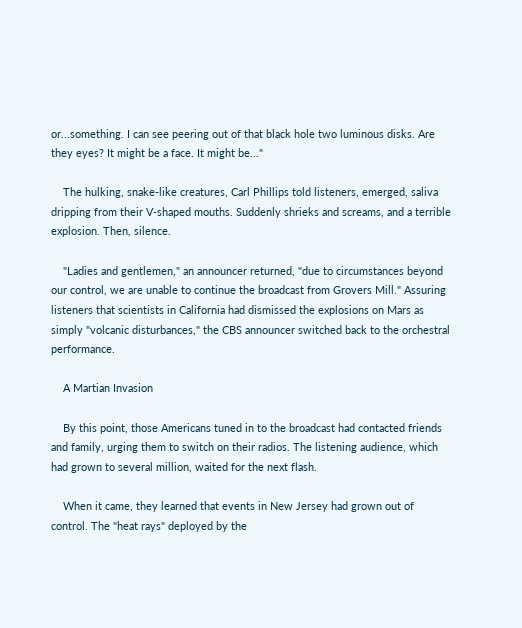or...something. I can see peering out of that black hole two luminous disks. Are they eyes? It might be a face. It might be..."

    The hulking, snake-like creatures, Carl Phillips told listeners, emerged, saliva dripping from their V-shaped mouths. Suddenly shrieks and screams, and a terrible explosion. Then, silence.

    "Ladies and gentlemen," an announcer returned, "due to circumstances beyond our control, we are unable to continue the broadcast from Grovers Mill." Assuring listeners that scientists in California had dismissed the explosions on Mars as simply "volcanic disturbances," the CBS announcer switched back to the orchestral performance.

    A Martian Invasion

    By this point, those Americans tuned in to the broadcast had contacted friends and family, urging them to switch on their radios. The listening audience, which had grown to several million, waited for the next flash.

    When it came, they learned that events in New Jersey had grown out of control. The "heat rays" deployed by the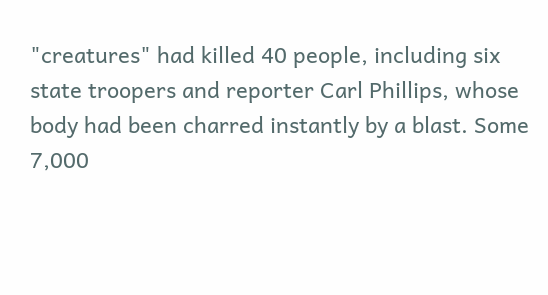"creatures" had killed 40 people, including six state troopers and reporter Carl Phillips, whose body had been charred instantly by a blast. Some 7,000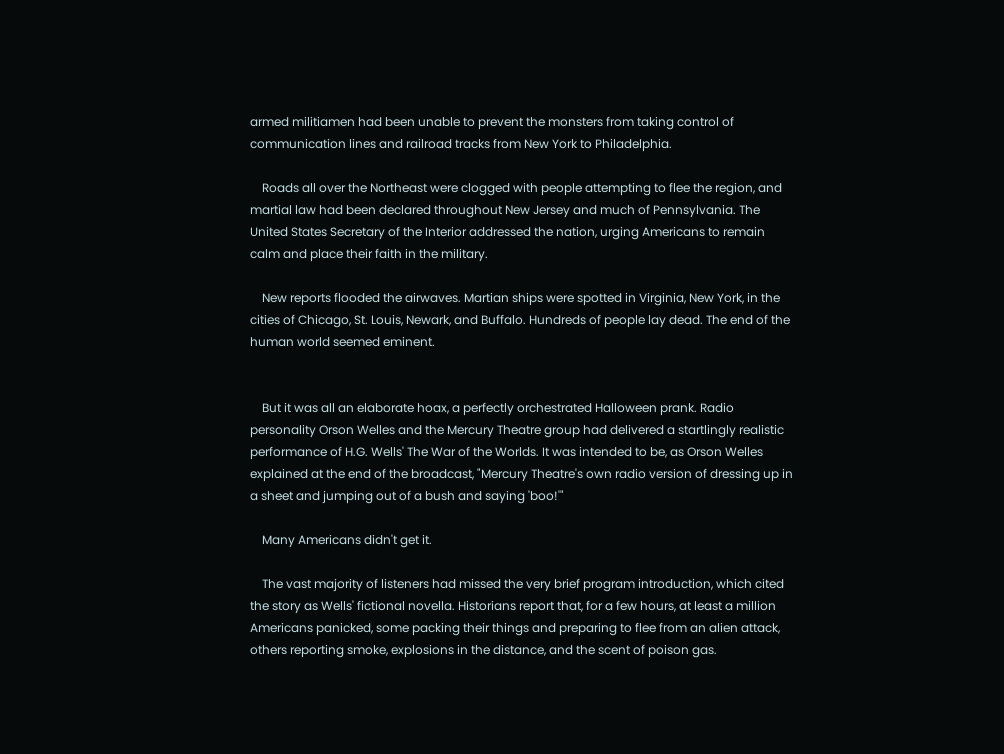armed militiamen had been unable to prevent the monsters from taking control of communication lines and railroad tracks from New York to Philadelphia.

    Roads all over the Northeast were clogged with people attempting to flee the region, and martial law had been declared throughout New Jersey and much of Pennsylvania. The United States Secretary of the Interior addressed the nation, urging Americans to remain calm and place their faith in the military.

    New reports flooded the airwaves. Martian ships were spotted in Virginia, New York, in the cities of Chicago, St. Louis, Newark, and Buffalo. Hundreds of people lay dead. The end of the human world seemed eminent.


    But it was all an elaborate hoax, a perfectly orchestrated Halloween prank. Radio personality Orson Welles and the Mercury Theatre group had delivered a startlingly realistic performance of H.G. Wells' The War of the Worlds. It was intended to be, as Orson Welles explained at the end of the broadcast, "Mercury Theatre's own radio version of dressing up in a sheet and jumping out of a bush and saying 'boo!'"

    Many Americans didn't get it.

    The vast majority of listeners had missed the very brief program introduction, which cited the story as Wells' fictional novella. Historians report that, for a few hours, at least a million Americans panicked, some packing their things and preparing to flee from an alien attack, others reporting smoke, explosions in the distance, and the scent of poison gas.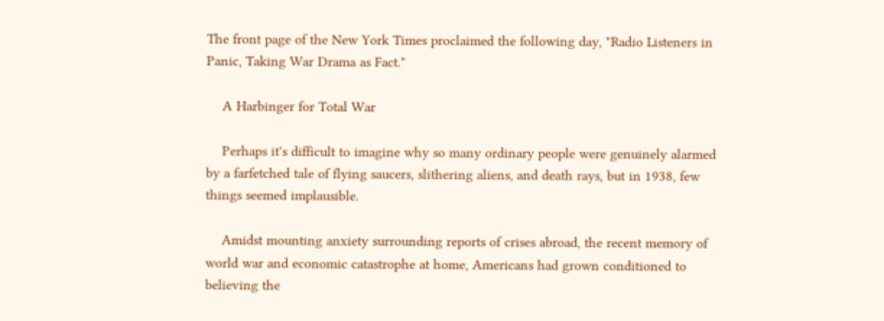The front page of the New York Times proclaimed the following day, "Radio Listeners in Panic, Taking War Drama as Fact."

    A Harbinger for Total War

    Perhaps it's difficult to imagine why so many ordinary people were genuinely alarmed by a farfetched tale of flying saucers, slithering aliens, and death rays, but in 1938, few things seemed implausible.

    Amidst mounting anxiety surrounding reports of crises abroad, the recent memory of world war and economic catastrophe at home, Americans had grown conditioned to believing the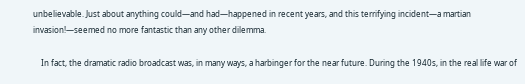unbelievable. Just about anything could—and had—happened in recent years, and this terrifying incident—a martian invasion!—seemed no more fantastic than any other dilemma.

    In fact, the dramatic radio broadcast was, in many ways, a harbinger for the near future. During the 1940s, in the real life war of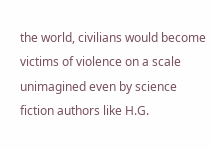the world, civilians would become victims of violence on a scale unimagined even by science fiction authors like H.G.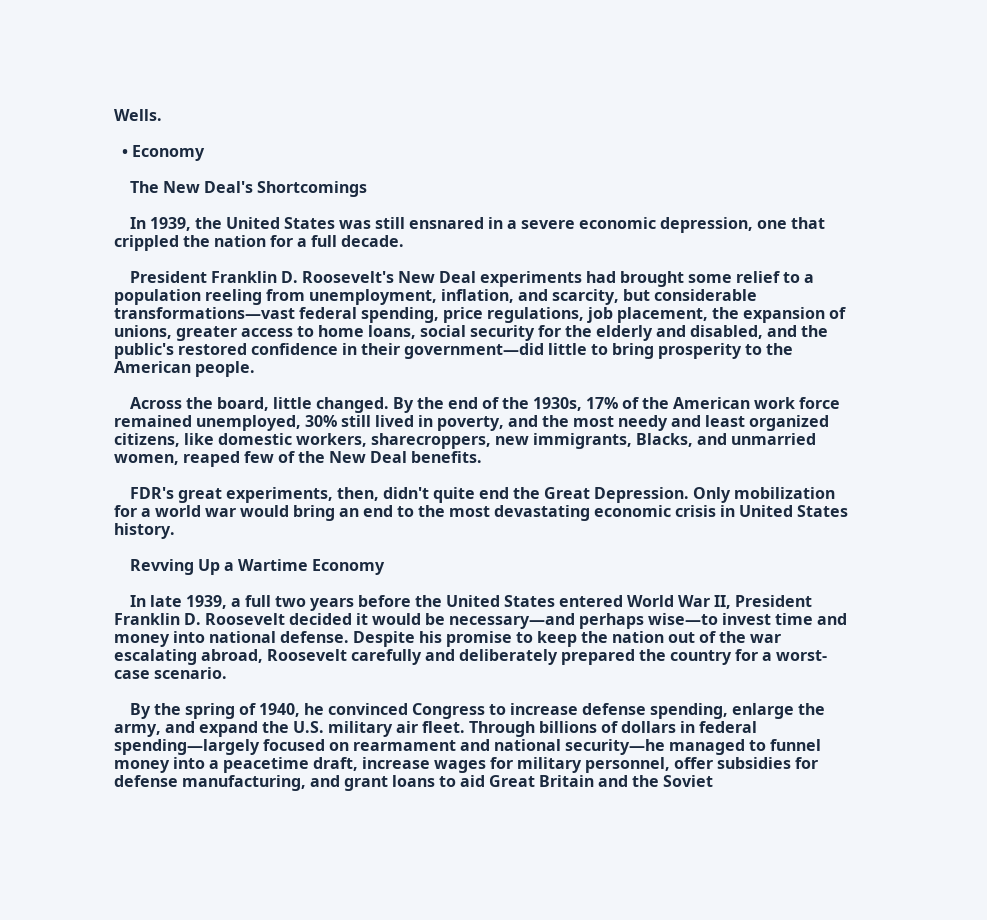Wells.

  • Economy

    The New Deal's Shortcomings

    In 1939, the United States was still ensnared in a severe economic depression, one that crippled the nation for a full decade.

    President Franklin D. Roosevelt's New Deal experiments had brought some relief to a population reeling from unemployment, inflation, and scarcity, but considerable transformations—vast federal spending, price regulations, job placement, the expansion of unions, greater access to home loans, social security for the elderly and disabled, and the public's restored confidence in their government—did little to bring prosperity to the American people.

    Across the board, little changed. By the end of the 1930s, 17% of the American work force remained unemployed, 30% still lived in poverty, and the most needy and least organized citizens, like domestic workers, sharecroppers, new immigrants, Blacks, and unmarried women, reaped few of the New Deal benefits.

    FDR's great experiments, then, didn't quite end the Great Depression. Only mobilization for a world war would bring an end to the most devastating economic crisis in United States history.

    Revving Up a Wartime Economy

    In late 1939, a full two years before the United States entered World War II, President Franklin D. Roosevelt decided it would be necessary—and perhaps wise—to invest time and money into national defense. Despite his promise to keep the nation out of the war escalating abroad, Roosevelt carefully and deliberately prepared the country for a worst-case scenario.

    By the spring of 1940, he convinced Congress to increase defense spending, enlarge the army, and expand the U.S. military air fleet. Through billions of dollars in federal spending—largely focused on rearmament and national security—he managed to funnel money into a peacetime draft, increase wages for military personnel, offer subsidies for defense manufacturing, and grant loans to aid Great Britain and the Soviet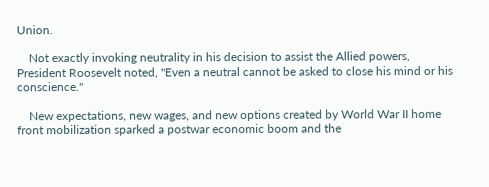Union.

    Not exactly invoking neutrality in his decision to assist the Allied powers, President Roosevelt noted, "Even a neutral cannot be asked to close his mind or his conscience."

    New expectations, new wages, and new options created by World War II home front mobilization sparked a postwar economic boom and the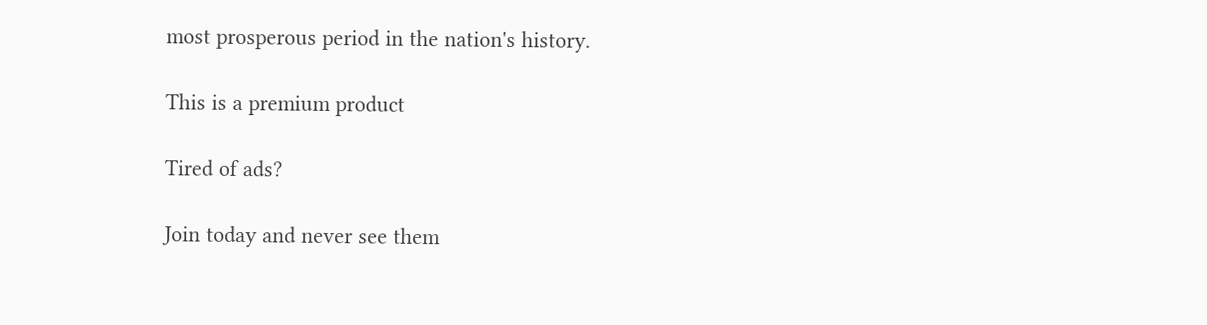most prosperous period in the nation's history.

This is a premium product

Tired of ads?

Join today and never see them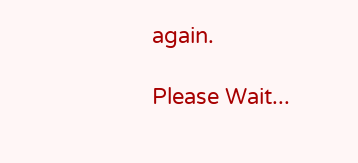again.

Please Wait...